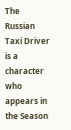The Russian Taxi Driver is a character who appears in the Season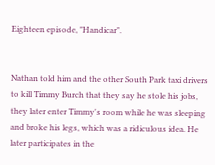Eighteen episode, "Handicar".


Nathan told him and the other South Park taxi drivers to kill Timmy Burch that they say he stole his jobs, they later enter Timmy's room while he was sleeping and broke his legs, which was a ridiculous idea. He later participates in the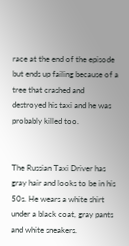race at the end of the episode but ends up failing because of a tree that crashed and destroyed his taxi and he was probably killed too.


The Russian Taxi Driver has gray hair and looks to be in his 50s. He wears a white shirt under a black coat, gray pants and white sneakers.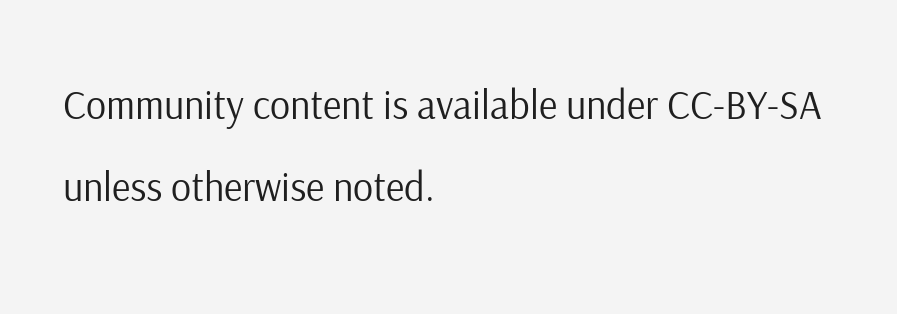Community content is available under CC-BY-SA unless otherwise noted.